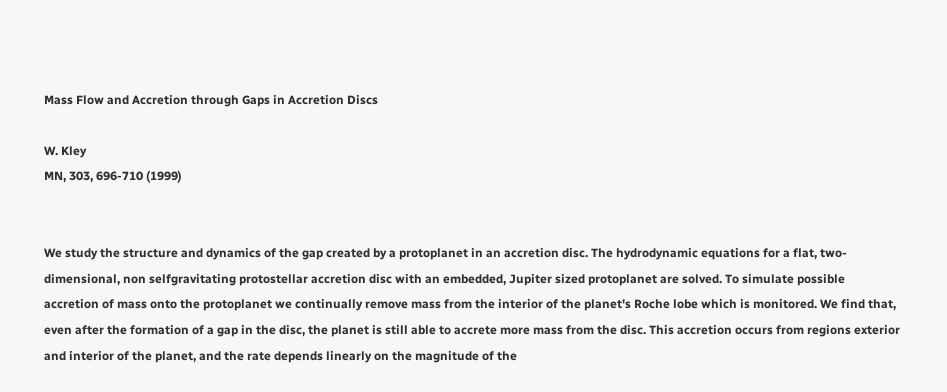Mass Flow and Accretion through Gaps in Accretion Discs

W. Kley
MN, 303, 696-710 (1999)


We study the structure and dynamics of the gap created by a protoplanet in an accretion disc. The hydrodynamic equations for a flat, two-dimensional, non selfgravitating protostellar accretion disc with an embedded, Jupiter sized protoplanet are solved. To simulate possible accretion of mass onto the protoplanet we continually remove mass from the interior of the planet's Roche lobe which is monitored. We find that, even after the formation of a gap in the disc, the planet is still able to accrete more mass from the disc. This accretion occurs from regions exterior and interior of the planet, and the rate depends linearly on the magnitude of the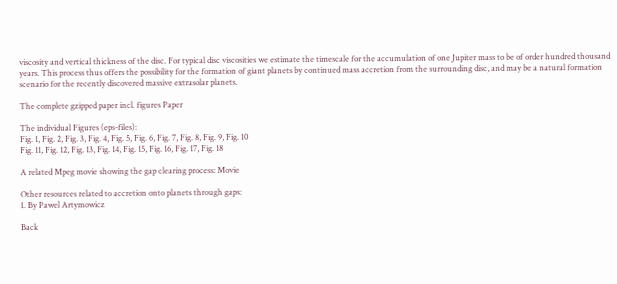viscosity and vertical thickness of the disc. For typical disc viscosities we estimate the timescale for the accumulation of one Jupiter mass to be of order hundred thousand years. This process thus offers the possibility for the formation of giant planets by continued mass accretion from the surrounding disc, and may be a natural formation scenario for the recently discovered massive extrasolar planets.

The complete gzipped paper incl. figures Paper

The individual Figures (eps-files):
Fig. 1, Fig. 2, Fig. 3, Fig. 4, Fig. 5, Fig. 6, Fig. 7, Fig. 8, Fig. 9, Fig. 10
Fig. 11, Fig. 12, Fig. 13, Fig. 14, Fig. 15, Fig. 16, Fig. 17, Fig. 18

A related Mpeg movie showing the gap clearing process: Movie

Other resources related to accretion onto planets through gaps:
1. By Pawel Artymowicz

Back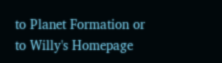to Planet Formation or to Willy's Homepage